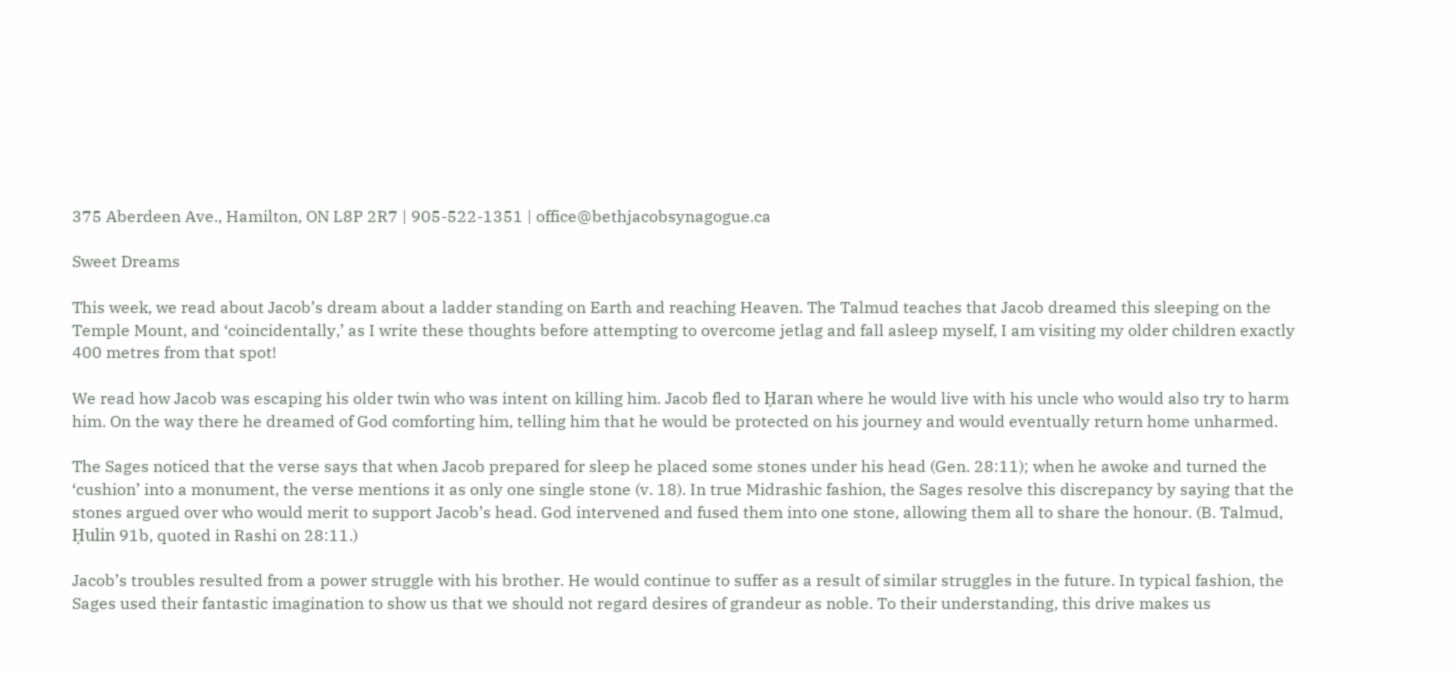375 Aberdeen Ave., Hamilton, ON L8P 2R7 | 905-522-1351 | office@bethjacobsynagogue.ca

Sweet Dreams

This week, we read about Jacob’s dream about a ladder standing on Earth and reaching Heaven. The Talmud teaches that Jacob dreamed this sleeping on the Temple Mount, and ‘coincidentally,’ as I write these thoughts before attempting to overcome jetlag and fall asleep myself, I am visiting my older children exactly 400 metres from that spot!

We read how Jacob was escaping his older twin who was intent on killing him. Jacob fled to Ḥaran where he would live with his uncle who would also try to harm him. On the way there he dreamed of God comforting him, telling him that he would be protected on his journey and would eventually return home unharmed.

The Sages noticed that the verse says that when Jacob prepared for sleep he placed some stones under his head (Gen. 28:11); when he awoke and turned the ‘cushion’ into a monument, the verse mentions it as only one single stone (v. 18). In true Midrashic fashion, the Sages resolve this discrepancy by saying that the stones argued over who would merit to support Jacob’s head. God intervened and fused them into one stone, allowing them all to share the honour. (B. Talmud, Ḥulin 91b, quoted in Rashi on 28:11.)

Jacob’s troubles resulted from a power struggle with his brother. He would continue to suffer as a result of similar struggles in the future. In typical fashion, the Sages used their fantastic imagination to show us that we should not regard desires of grandeur as noble. To their understanding, this drive makes us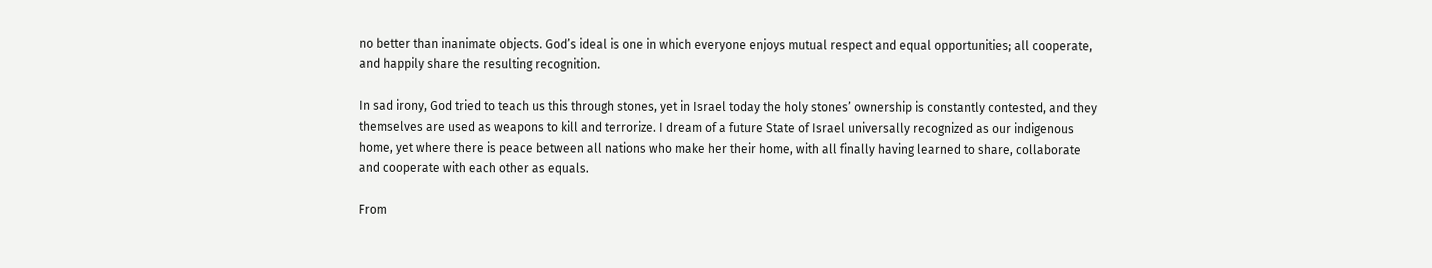no better than inanimate objects. God’s ideal is one in which everyone enjoys mutual respect and equal opportunities; all cooperate, and happily share the resulting recognition.

In sad irony, God tried to teach us this through stones, yet in Israel today the holy stones’ ownership is constantly contested, and they themselves are used as weapons to kill and terrorize. I dream of a future State of Israel universally recognized as our indigenous home, yet where there is peace between all nations who make her their home, with all finally having learned to share, collaborate and cooperate with each other as equals.

From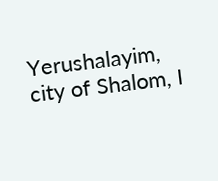Yerushalayim, city of Shalom, I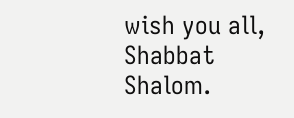wish you all, Shabbat Shalom.